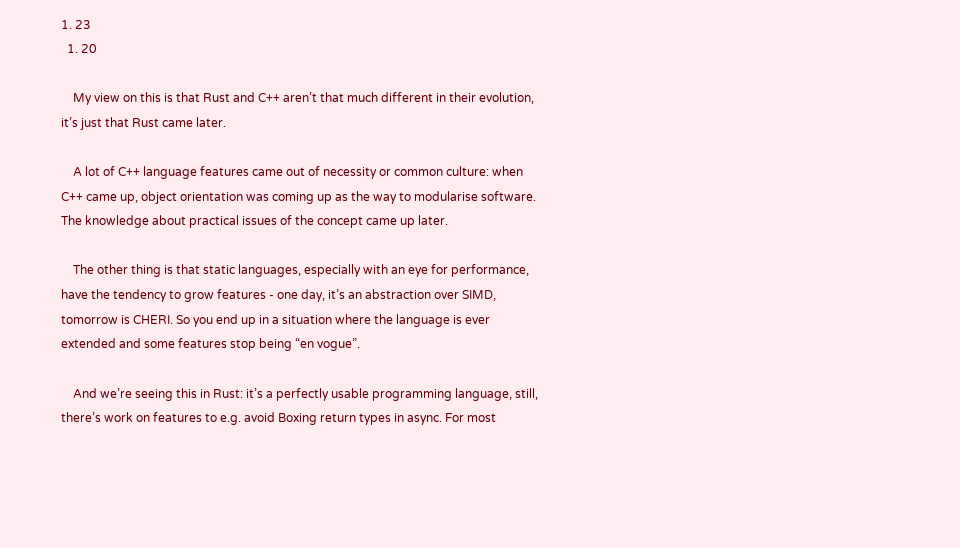1. 23
  1. 20

    My view on this is that Rust and C++ aren’t that much different in their evolution, it’s just that Rust came later.

    A lot of C++ language features came out of necessity or common culture: when C++ came up, object orientation was coming up as the way to modularise software. The knowledge about practical issues of the concept came up later.

    The other thing is that static languages, especially with an eye for performance, have the tendency to grow features - one day, it’s an abstraction over SIMD, tomorrow is CHERI. So you end up in a situation where the language is ever extended and some features stop being “en vogue”.

    And we’re seeing this in Rust: it’s a perfectly usable programming language, still, there’s work on features to e.g. avoid Boxing return types in async. For most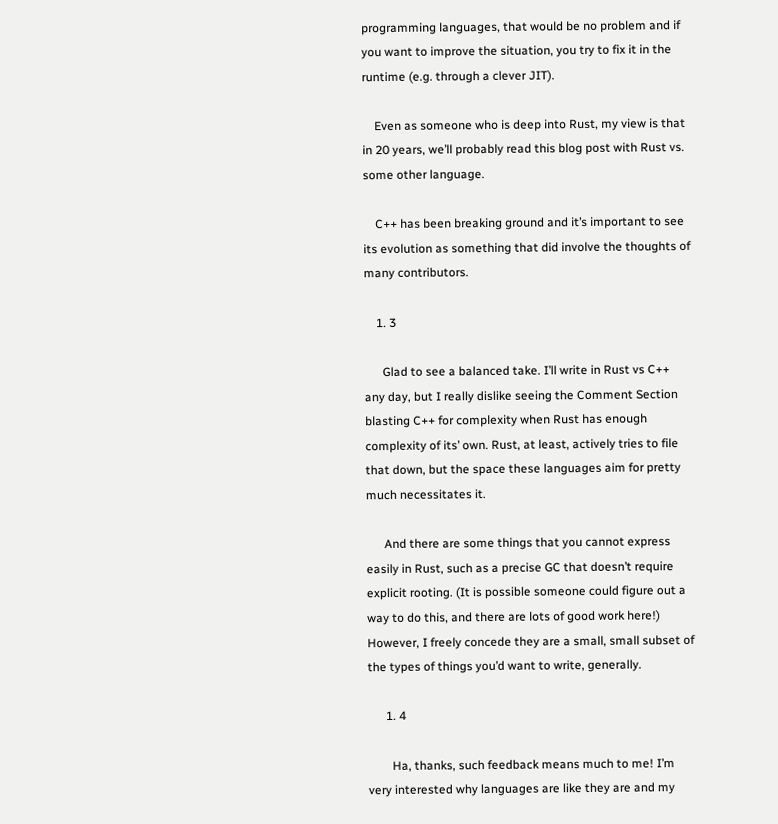programming languages, that would be no problem and if you want to improve the situation, you try to fix it in the runtime (e.g. through a clever JIT).

    Even as someone who is deep into Rust, my view is that in 20 years, we’ll probably read this blog post with Rust vs. some other language.

    C++ has been breaking ground and it’s important to see its evolution as something that did involve the thoughts of many contributors.

    1. 3

      Glad to see a balanced take. I’ll write in Rust vs C++ any day, but I really dislike seeing the Comment Section blasting C++ for complexity when Rust has enough complexity of its’ own. Rust, at least, actively tries to file that down, but the space these languages aim for pretty much necessitates it.

      And there are some things that you cannot express easily in Rust, such as a precise GC that doesn’t require explicit rooting. (It is possible someone could figure out a way to do this, and there are lots of good work here!) However, I freely concede they are a small, small subset of the types of things you’d want to write, generally.

      1. 4

        Ha, thanks, such feedback means much to me! I’m very interested why languages are like they are and my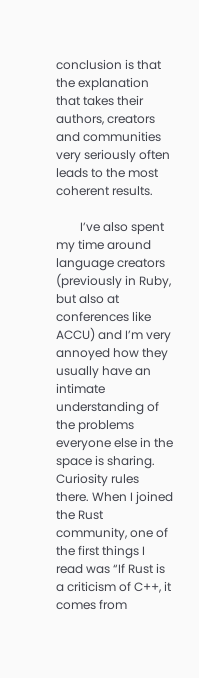conclusion is that the explanation that takes their authors, creators and communities very seriously often leads to the most coherent results.

        I’ve also spent my time around language creators (previously in Ruby, but also at conferences like ACCU) and I’m very annoyed how they usually have an intimate understanding of the problems everyone else in the space is sharing. Curiosity rules there. When I joined the Rust community, one of the first things I read was “If Rust is a criticism of C++, it comes from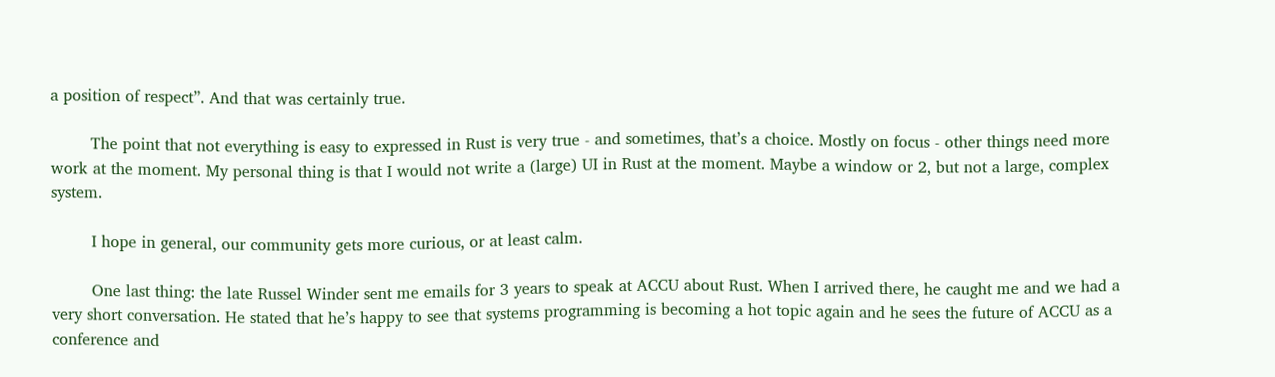a position of respect”. And that was certainly true.

        The point that not everything is easy to expressed in Rust is very true - and sometimes, that’s a choice. Mostly on focus - other things need more work at the moment. My personal thing is that I would not write a (large) UI in Rust at the moment. Maybe a window or 2, but not a large, complex system.

        I hope in general, our community gets more curious, or at least calm.

        One last thing: the late Russel Winder sent me emails for 3 years to speak at ACCU about Rust. When I arrived there, he caught me and we had a very short conversation. He stated that he’s happy to see that systems programming is becoming a hot topic again and he sees the future of ACCU as a conference and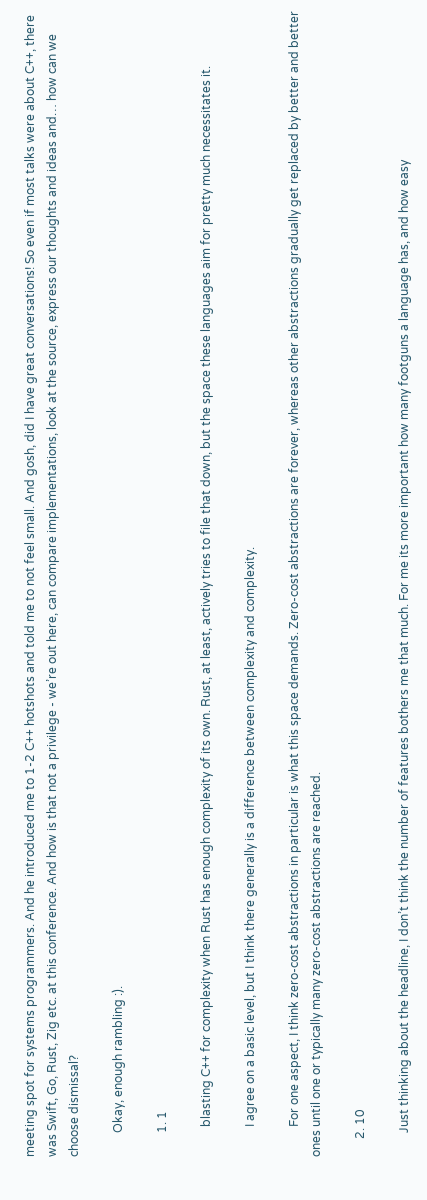meeting spot for systems programmers. And he introduced me to 1-2 C++ hotshots and told me to not feel small. And gosh, did I have great conversations! So even if most talks were about C++, there was Swift, Go, Rust, Zig etc. at this conference. And how is that not a privilege - we’re out here, can compare implementations, look at the source, express our thoughts and ideas and… how can we choose dismissal?

        Okay, enough rambling :).

        1. 1

          blasting C++ for complexity when Rust has enough complexity of its own. Rust, at least, actively tries to file that down, but the space these languages aim for pretty much necessitates it.

          I agree on a basic level, but I think there generally is a difference between complexity and complexity.

          For one aspect, I think zero-cost abstractions in particular is what this space demands. Zero-cost abstractions are forever, whereas other abstractions gradually get replaced by better and better ones until one or typically many zero-cost abstractions are reached.

      2. 10

        Just thinking about the headline, I don’t think the number of features bothers me that much. For me its more important how many footguns a language has, and how easy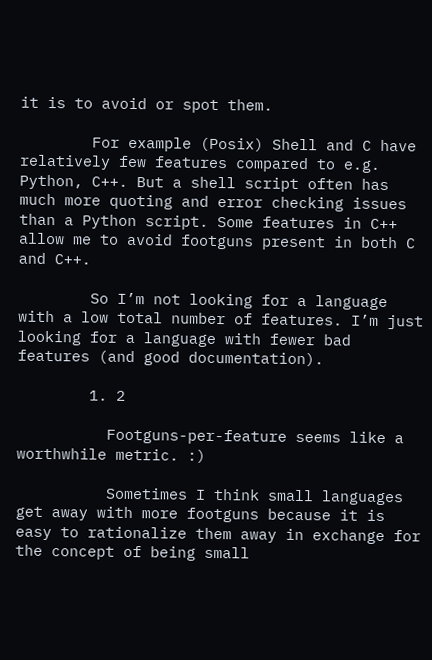it is to avoid or spot them.

        For example (Posix) Shell and C have relatively few features compared to e.g. Python, C++. But a shell script often has much more quoting and error checking issues than a Python script. Some features in C++ allow me to avoid footguns present in both C and C++.

        So I’m not looking for a language with a low total number of features. I’m just looking for a language with fewer bad features (and good documentation).

        1. 2

          Footguns-per-feature seems like a worthwhile metric. :)

          Sometimes I think small languages get away with more footguns because it is easy to rationalize them away in exchange for the concept of being small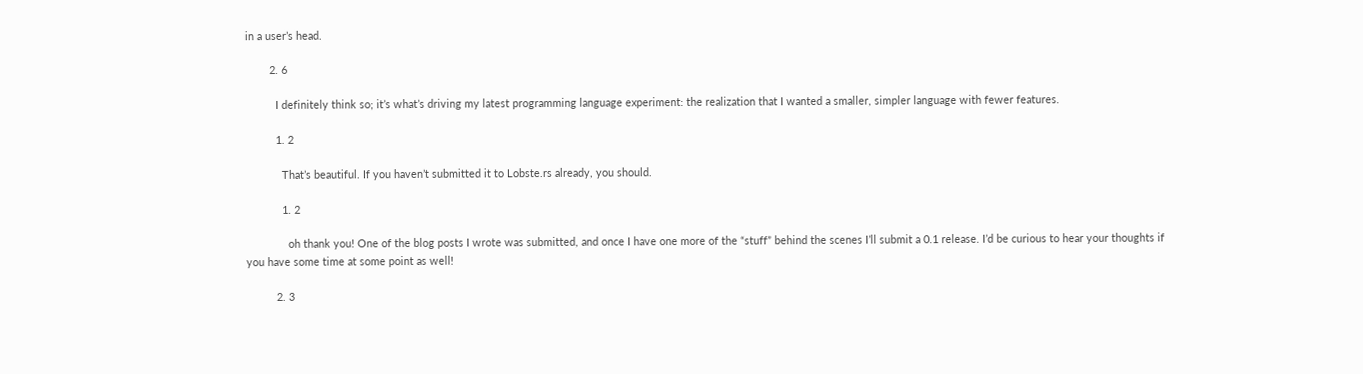in a user’s head.

        2. 6

          I definitely think so; it’s what’s driving my latest programming language experiment: the realization that I wanted a smaller, simpler language with fewer features.

          1. 2

            That’s beautiful. If you haven’t submitted it to Lobste.rs already, you should.

            1. 2

              oh thank you! One of the blog posts I wrote was submitted, and once I have one more of the “stuff” behind the scenes I’ll submit a 0.1 release. I’d be curious to hear your thoughts if you have some time at some point as well!

          2. 3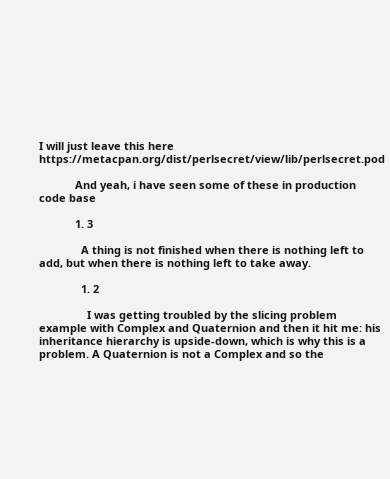I will just leave this here https://metacpan.org/dist/perlsecret/view/lib/perlsecret.pod

            And yeah, i have seen some of these in production code base

            1. 3

              A thing is not finished when there is nothing left to add, but when there is nothing left to take away.

              1. 2

                I was getting troubled by the slicing problem example with Complex and Quaternion and then it hit me: his inheritance hierarchy is upside-down, which is why this is a problem. A Quaternion is not a Complex and so the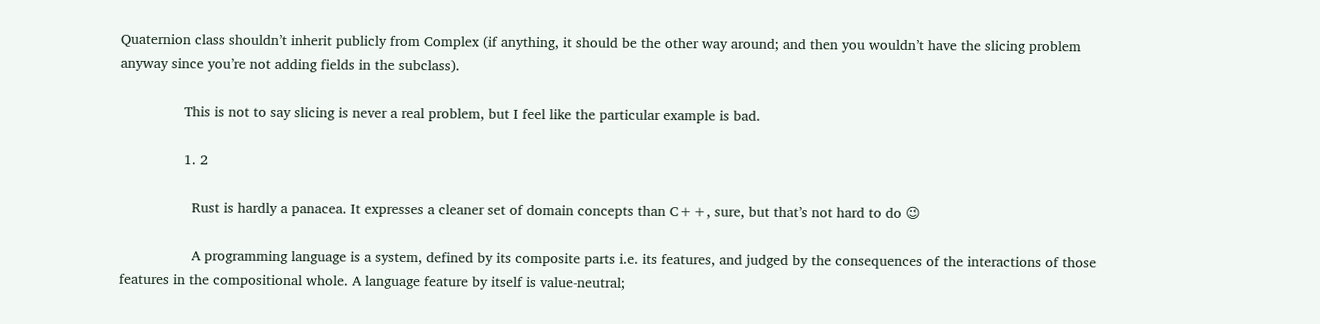Quaternion class shouldn’t inherit publicly from Complex (if anything, it should be the other way around; and then you wouldn’t have the slicing problem anyway since you’re not adding fields in the subclass).

                This is not to say slicing is never a real problem, but I feel like the particular example is bad.

                1. 2

                  Rust is hardly a panacea. It expresses a cleaner set of domain concepts than C++, sure, but that’s not hard to do 😉

                  A programming language is a system, defined by its composite parts i.e. its features, and judged by the consequences of the interactions of those features in the compositional whole. A language feature by itself is value-neutral;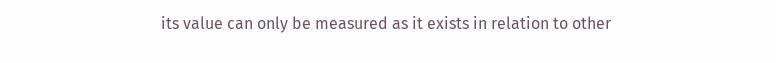its value can only be measured as it exists in relation to other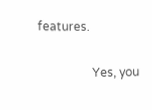features.

                  Yes, you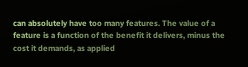can absolutely have too many features. The value of a feature is a function of the benefit it delivers, minus the cost it demands, as applied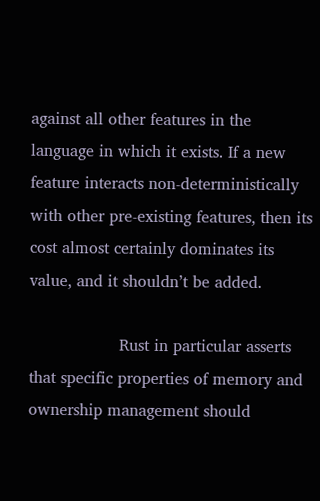against all other features in the language in which it exists. If a new feature interacts non-deterministically with other pre-existing features, then its cost almost certainly dominates its value, and it shouldn’t be added.

                  Rust in particular asserts that specific properties of memory and ownership management should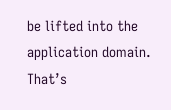be lifted into the application domain. That’s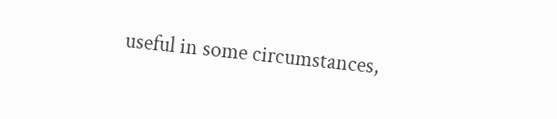useful in some circumstances,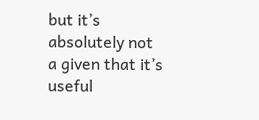but it’s absolutely not a given that it’s useful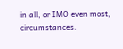in all, or IMO even most, circumstances.